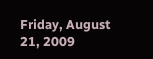Friday, August 21, 2009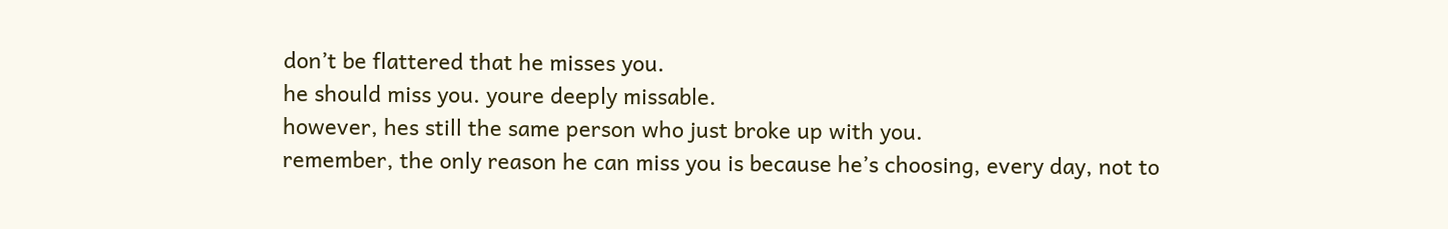don’t be flattered that he misses you.
he should miss you. youre deeply missable.
however, hes still the same person who just broke up with you.
remember, the only reason he can miss you is because he’s choosing, every day, not to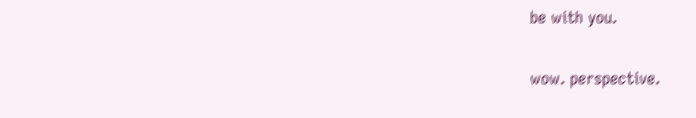be with you.

wow. perspective.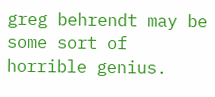greg behrendt may be some sort of horrible genius.